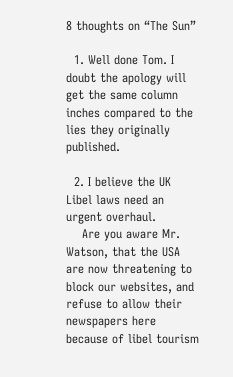8 thoughts on “The Sun”

  1. Well done Tom. I doubt the apology will get the same column inches compared to the lies they originally published.

  2. I believe the UK Libel laws need an urgent overhaul.
    Are you aware Mr. Watson, that the USA are now threatening to block our websites, and refuse to allow their newspapers here because of libel tourism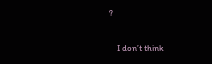?


    I don’t think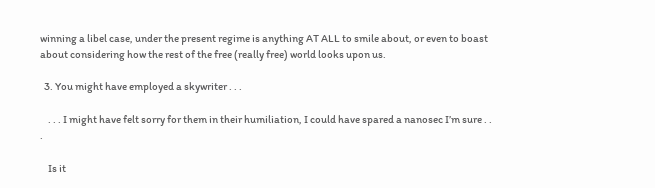winning a libel case, under the present regime is anything AT ALL to smile about, or even to boast about considering how the rest of the free (really free) world looks upon us.

  3. You might have employed a skywriter . . .

    . . . I might have felt sorry for them in their humiliation, I could have spared a nanosec I’m sure . . .

    Is it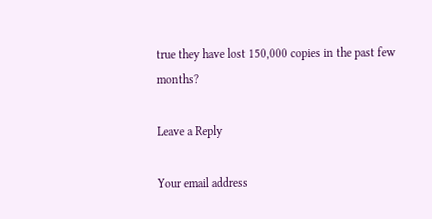true they have lost 150,000 copies in the past few months?

Leave a Reply

Your email address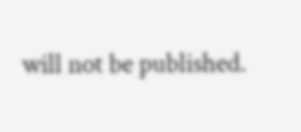will not be published.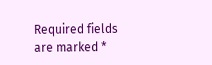Required fields are marked *